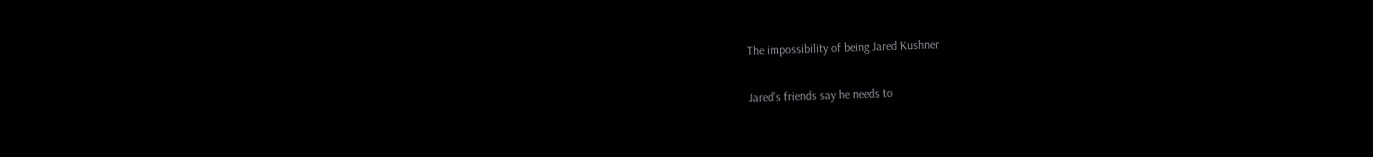The impossibility of being Jared Kushner

Jared’s friends say he needs to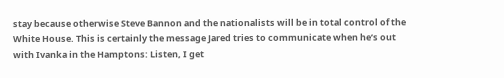stay because otherwise Steve Bannon and the nationalists will be in total control of the White House. This is certainly the message Jared tries to communicate when he’s out with Ivanka in the Hamptons: Listen, I get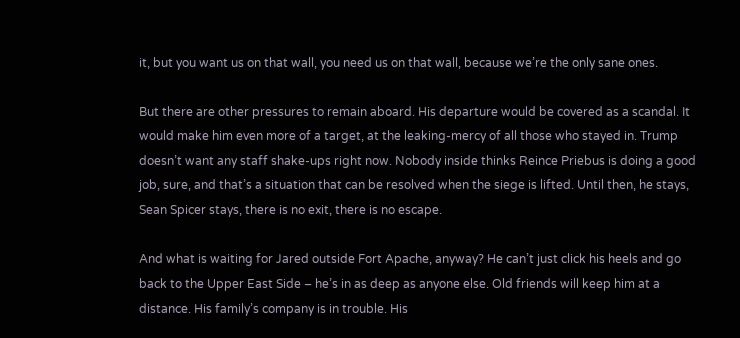it, but you want us on that wall, you need us on that wall, because we’re the only sane ones.

But there are other pressures to remain aboard. His departure would be covered as a scandal. It would make him even more of a target, at the leaking-mercy of all those who stayed in. Trump doesn’t want any staff shake-ups right now. Nobody inside thinks Reince Priebus is doing a good job, sure, and that’s a situation that can be resolved when the siege is lifted. Until then, he stays, Sean Spicer stays, there is no exit, there is no escape.

And what is waiting for Jared outside Fort Apache, anyway? He can’t just click his heels and go back to the Upper East Side – he’s in as deep as anyone else. Old friends will keep him at a distance. His family’s company is in trouble. His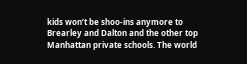kids won’t be shoo-ins anymore to Brearley and Dalton and the other top Manhattan private schools. The world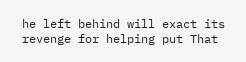he left behind will exact its revenge for helping put That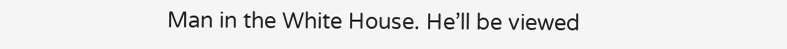Man in the White House. He’ll be viewed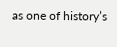as one of history’s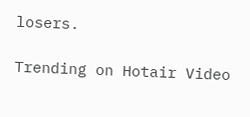losers.

Trending on Hotair Video